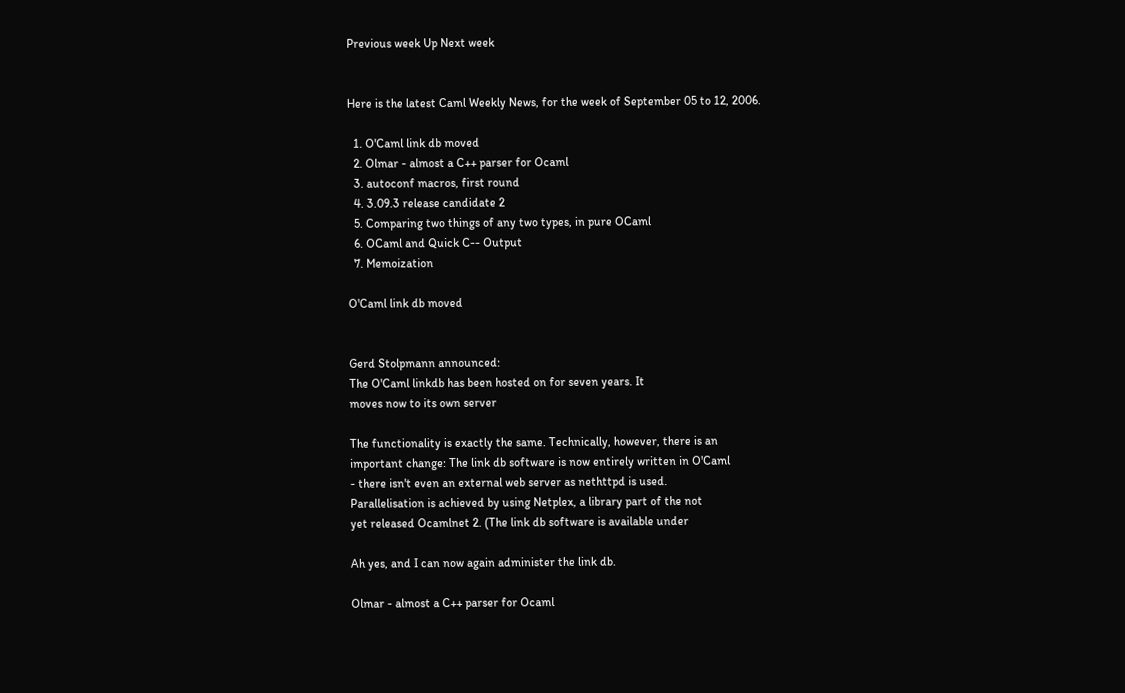Previous week Up Next week


Here is the latest Caml Weekly News, for the week of September 05 to 12, 2006.

  1. O'Caml link db moved
  2. Olmar - almost a C++ parser for Ocaml
  3. autoconf macros, first round
  4. 3.09.3 release candidate 2
  5. Comparing two things of any two types, in pure OCaml
  6. OCaml and Quick C-- Output
  7. Memoization

O'Caml link db moved


Gerd Stolpmann announced:
The O'Caml linkdb has been hosted on for seven years. It
moves now to its own server

The functionality is exactly the same. Technically, however, there is an
important change: The link db software is now entirely written in O'Caml
- there isn't even an external web server as nethttpd is used.
Parallelisation is achieved by using Netplex, a library part of the not
yet released Ocamlnet 2. (The link db software is available under

Ah yes, and I can now again administer the link db.

Olmar - almost a C++ parser for Ocaml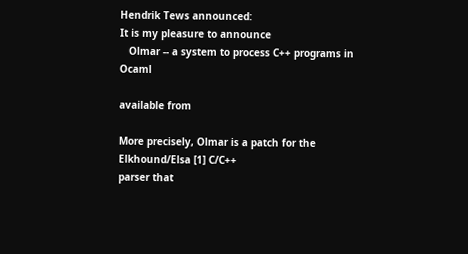Hendrik Tews announced:
It is my pleasure to announce
   Olmar -- a system to process C++ programs in Ocaml

available from

More precisely, Olmar is a patch for the Elkhound/Elsa [1] C/C++
parser that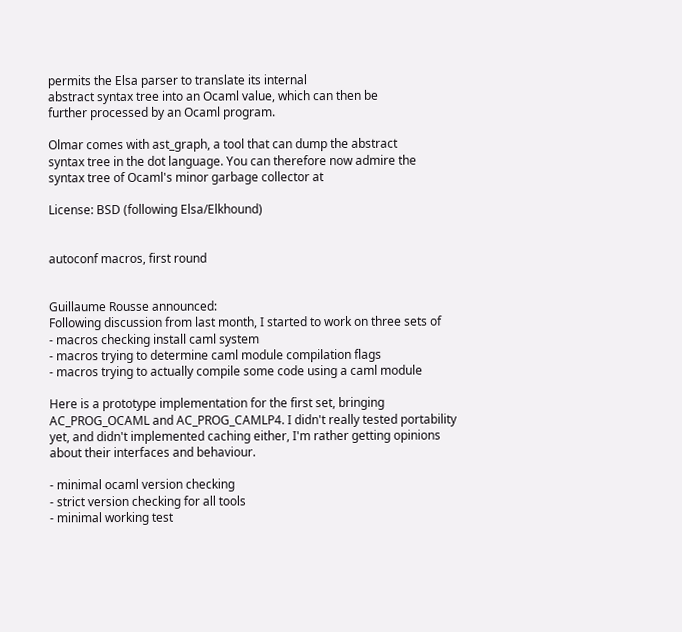permits the Elsa parser to translate its internal
abstract syntax tree into an Ocaml value, which can then be
further processed by an Ocaml program.

Olmar comes with ast_graph, a tool that can dump the abstract
syntax tree in the dot language. You can therefore now admire the
syntax tree of Ocaml's minor garbage collector at

License: BSD (following Elsa/Elkhound)


autoconf macros, first round


Guillaume Rousse announced:
Following discussion from last month, I started to work on three sets of
- macros checking install caml system
- macros trying to determine caml module compilation flags
- macros trying to actually compile some code using a caml module

Here is a prototype implementation for the first set, bringing
AC_PROG_OCAML and AC_PROG_CAMLP4. I didn't really tested portability
yet, and didn't implemented caching either, I'm rather getting opinions
about their interfaces and behaviour.

- minimal ocaml version checking
- strict version checking for all tools
- minimal working test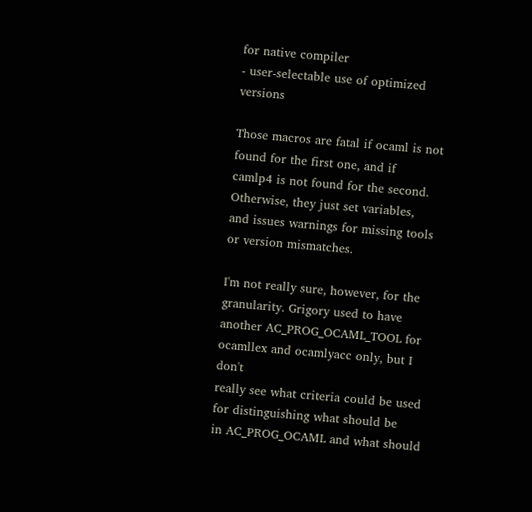for native compiler
- user-selectable use of optimized versions

Those macros are fatal if ocaml is not found for the first one, and if
camlp4 is not found for the second. Otherwise, they just set variables,
and issues warnings for missing tools or version mismatches.

I'm not really sure, however, for the granularity. Grigory used to have
another AC_PROG_OCAML_TOOL for ocamllex and ocamlyacc only, but I don't
really see what criteria could be used for distinguishing what should be
in AC_PROG_OCAML and what should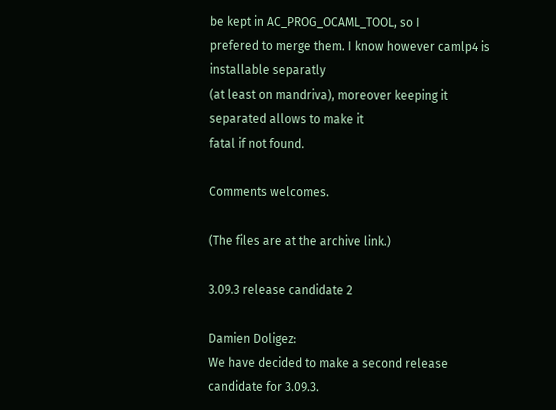be kept in AC_PROG_OCAML_TOOL, so I
prefered to merge them. I know however camlp4 is installable separatly
(at least on mandriva), moreover keeping it separated allows to make it
fatal if not found.

Comments welcomes.

(The files are at the archive link.)

3.09.3 release candidate 2

Damien Doligez:
We have decided to make a second release candidate for 3.09.3.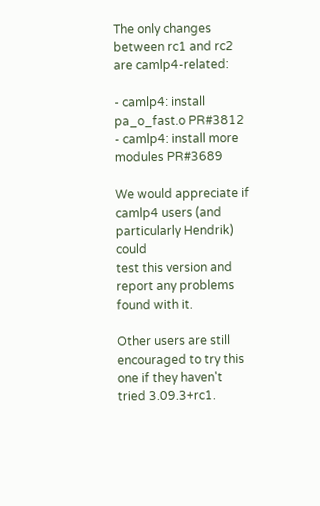The only changes between rc1 and rc2 are camlp4-related:

- camlp4: install pa_o_fast.o PR#3812
- camlp4: install more modules PR#3689

We would appreciate if camlp4 users (and particularly Hendrik) could
test this version and report any problems found with it.

Other users are still encouraged to try this one if they haven't
tried 3.09.3+rc1.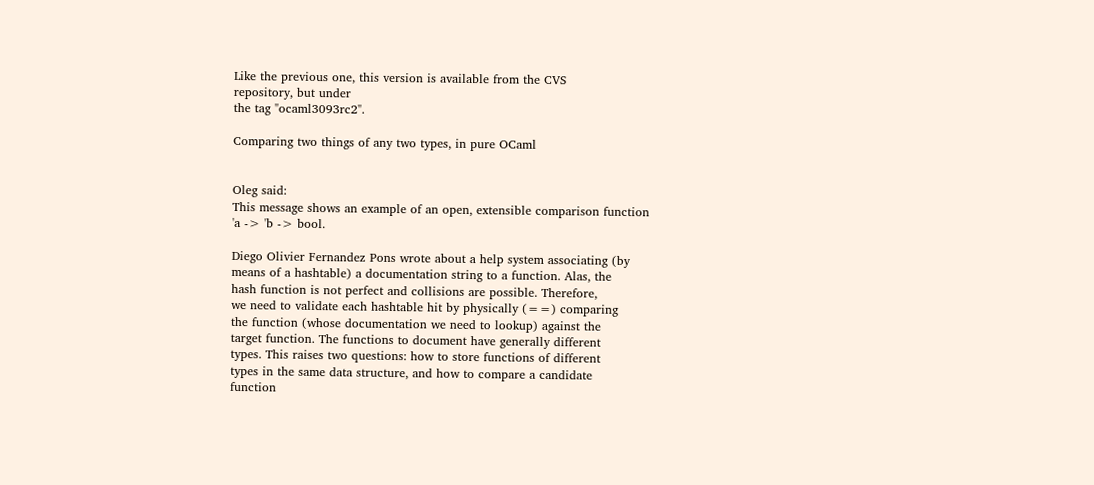Like the previous one, this version is available from the CVS
repository, but under
the tag "ocaml3093rc2".

Comparing two things of any two types, in pure OCaml


Oleg said:
This message shows an example of an open, extensible comparison function
'a -> 'b -> bool.

Diego Olivier Fernandez Pons wrote about a help system associating (by
means of a hashtable) a documentation string to a function. Alas, the
hash function is not perfect and collisions are possible. Therefore,
we need to validate each hashtable hit by physically (==) comparing
the function (whose documentation we need to lookup) against the
target function. The functions to document have generally different
types. This raises two questions: how to store functions of different
types in the same data structure, and how to compare a candidate
function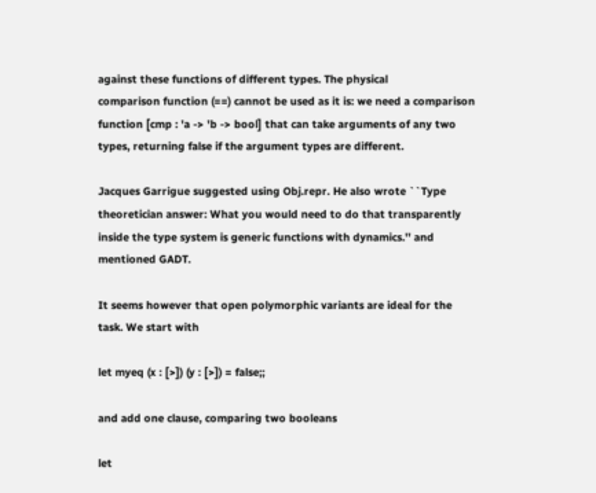against these functions of different types. The physical
comparison function (==) cannot be used as it is: we need a comparison
function [cmp : 'a -> 'b -> bool] that can take arguments of any two
types, returning false if the argument types are different.

Jacques Garrigue suggested using Obj.repr. He also wrote ``Type
theoretician answer: What you would need to do that transparently
inside the type system is generic functions with dynamics.'' and
mentioned GADT.

It seems however that open polymorphic variants are ideal for the
task. We start with

let myeq (x : [>]) (y : [>]) = false;;

and add one clause, comparing two booleans

let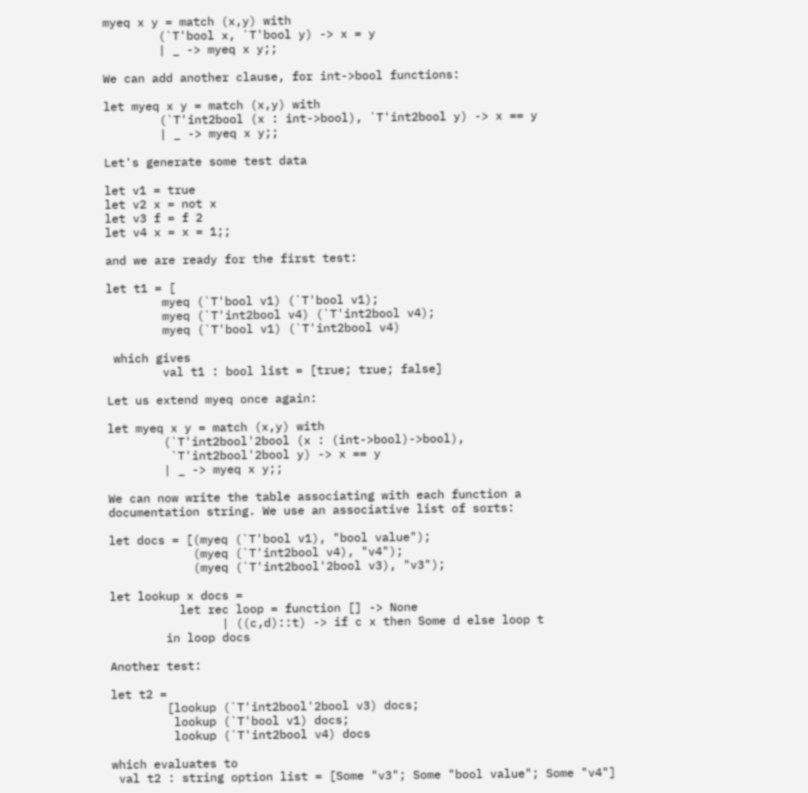myeq x y = match (x,y) with
        (`T'bool x, `T'bool y) -> x = y
        | _ -> myeq x y;;

We can add another clause, for int->bool functions:

let myeq x y = match (x,y) with
        (`T'int2bool (x : int->bool), `T'int2bool y) -> x == y
        | _ -> myeq x y;;

Let's generate some test data

let v1 = true
let v2 x = not x
let v3 f = f 2
let v4 x = x = 1;;

and we are ready for the first test:

let t1 = [
        myeq (`T'bool v1) (`T'bool v1);
        myeq (`T'int2bool v4) (`T'int2bool v4);
        myeq (`T'bool v1) (`T'int2bool v4)

 which gives
        val t1 : bool list = [true; true; false]

Let us extend myeq once again:

let myeq x y = match (x,y) with
        (`T'int2bool'2bool (x : (int->bool)->bool),
         `T'int2bool'2bool y) -> x == y
        | _ -> myeq x y;;

We can now write the table associating with each function a
documentation string. We use an associative list of sorts:

let docs = [(myeq (`T'bool v1), "bool value");
            (myeq (`T'int2bool v4), "v4");
            (myeq (`T'int2bool'2bool v3), "v3");

let lookup x docs =
          let rec loop = function [] -> None
                | ((c,d)::t) -> if c x then Some d else loop t
        in loop docs

Another test:

let t2 =
        [lookup (`T'int2bool'2bool v3) docs;
         lookup (`T'bool v1) docs;
         lookup (`T'int2bool v4) docs

which evaluates to
 val t2 : string option list = [Some "v3"; Some "bool value"; Some "v4"]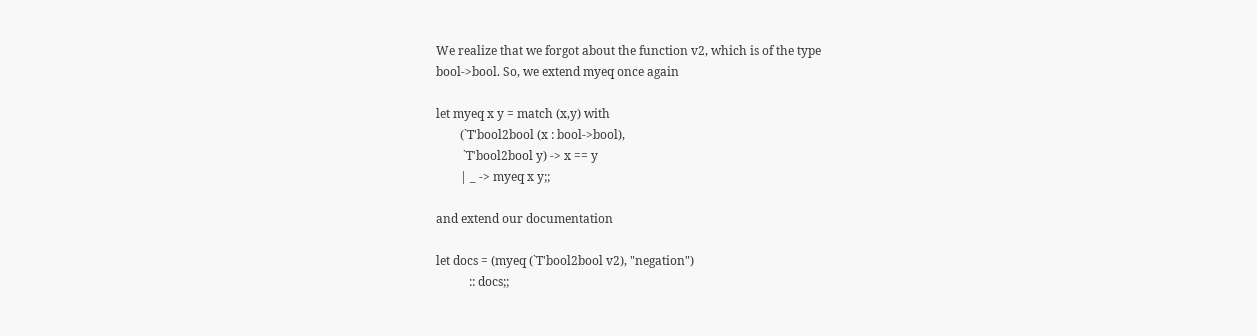We realize that we forgot about the function v2, which is of the type
bool->bool. So, we extend myeq once again

let myeq x y = match (x,y) with
        (`T'bool2bool (x : bool->bool),
         `T'bool2bool y) -> x == y
        | _ -> myeq x y;;

and extend our documentation

let docs = (myeq (`T'bool2bool v2), "negation")
           :: docs;;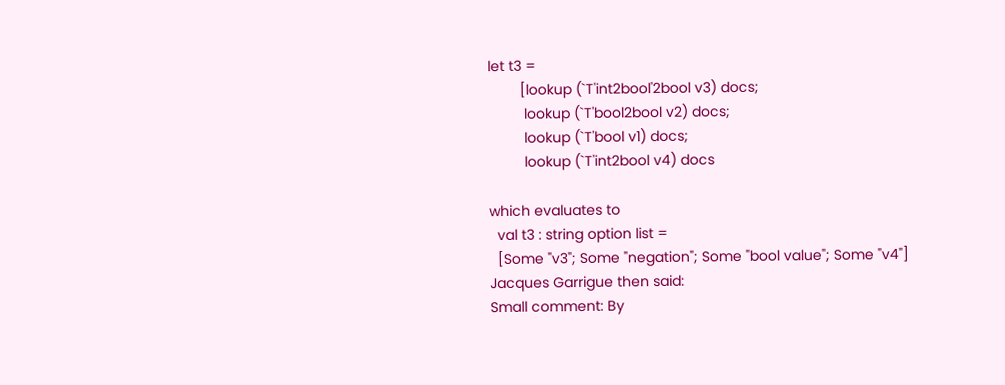let t3 =
        [lookup (`T'int2bool'2bool v3) docs;
         lookup (`T'bool2bool v2) docs;
         lookup (`T'bool v1) docs;
         lookup (`T'int2bool v4) docs

which evaluates to
  val t3 : string option list =
  [Some "v3"; Some "negation"; Some "bool value"; Some "v4"]
Jacques Garrigue then said:
Small comment: By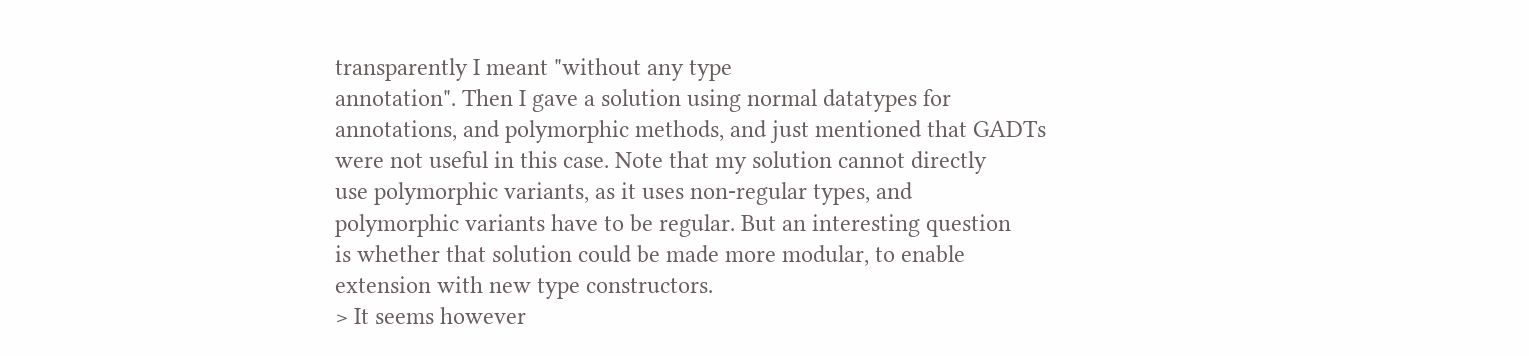transparently I meant "without any type
annotation". Then I gave a solution using normal datatypes for
annotations, and polymorphic methods, and just mentioned that GADTs
were not useful in this case. Note that my solution cannot directly
use polymorphic variants, as it uses non-regular types, and
polymorphic variants have to be regular. But an interesting question
is whether that solution could be made more modular, to enable
extension with new type constructors.
> It seems however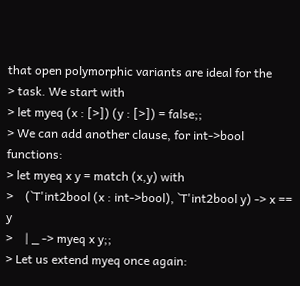that open polymorphic variants are ideal for the
> task. We start with
> let myeq (x : [>]) (y : [>]) = false;;
> We can add another clause, for int->bool functions:
> let myeq x y = match (x,y) with
>    (`T'int2bool (x : int->bool), `T'int2bool y) -> x == y
>    | _ -> myeq x y;;
> Let us extend myeq once again: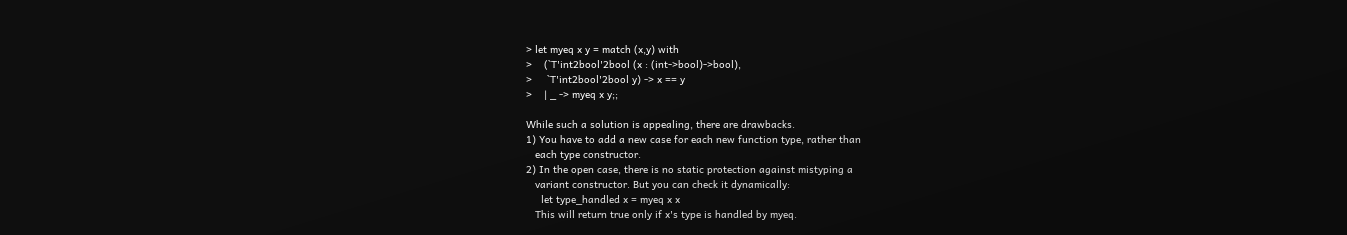> let myeq x y = match (x,y) with
>    (`T'int2bool'2bool (x : (int->bool)->bool),
>     `T'int2bool'2bool y) -> x == y
>    | _ -> myeq x y;;

While such a solution is appealing, there are drawbacks.
1) You have to add a new case for each new function type, rather than
   each type constructor.
2) In the open case, there is no static protection against mistyping a
   variant constructor. But you can check it dynamically:
     let type_handled x = myeq x x
   This will return true only if x's type is handled by myeq.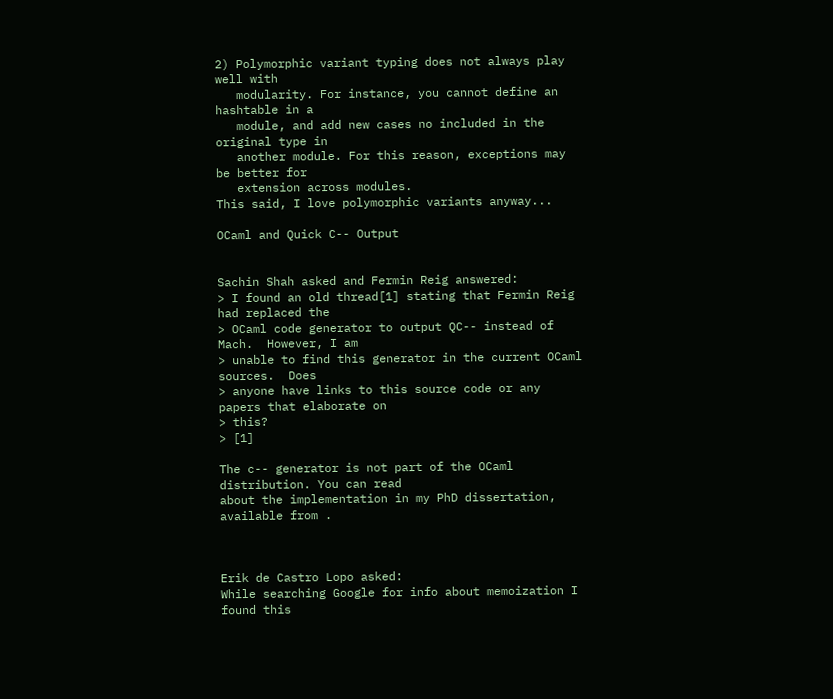2) Polymorphic variant typing does not always play well with
   modularity. For instance, you cannot define an hashtable in a
   module, and add new cases no included in the original type in
   another module. For this reason, exceptions may be better for
   extension across modules.
This said, I love polymorphic variants anyway...

OCaml and Quick C-- Output


Sachin Shah asked and Fermin Reig answered:
> I found an old thread[1] stating that Fermin Reig had replaced the
> OCaml code generator to output QC-- instead of Mach.  However, I am
> unable to find this generator in the current OCaml sources.  Does
> anyone have links to this source code or any papers that elaborate on
> this?
> [1]

The c-- generator is not part of the OCaml distribution. You can read
about the implementation in my PhD dissertation, available from .



Erik de Castro Lopo asked:
While searching Google for info about memoization I found this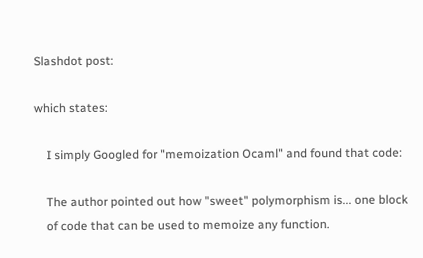Slashdot post:

which states:

    I simply Googled for "memoization Ocaml" and found that code:

    The author pointed out how "sweet" polymorphism is... one block
    of code that can be used to memoize any function.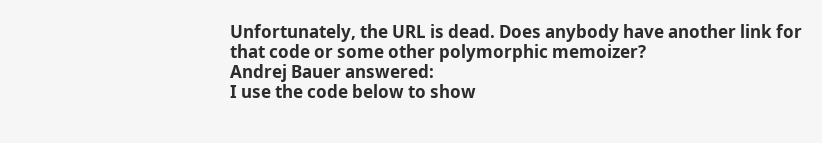Unfortunately, the URL is dead. Does anybody have another link for
that code or some other polymorphic memoizer?
Andrej Bauer answered:
I use the code below to show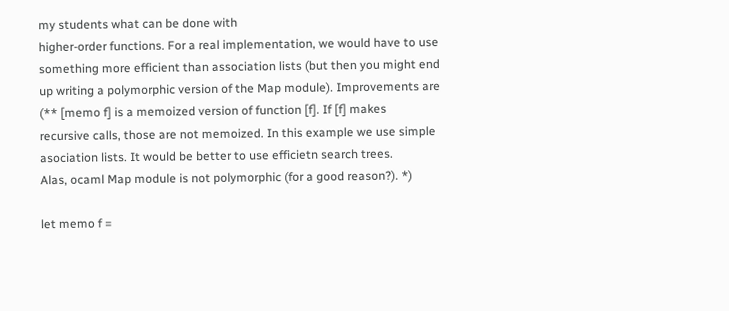my students what can be done with
higher-order functions. For a real implementation, we would have to use
something more efficient than association lists (but then you might end
up writing a polymorphic version of the Map module). Improvements are
(** [memo f] is a memoized version of function [f]. If [f] makes
recursive calls, those are not memoized. In this example we use simple
asociation lists. It would be better to use efficietn search trees.
Alas, ocaml Map module is not polymorphic (for a good reason?). *)

let memo f =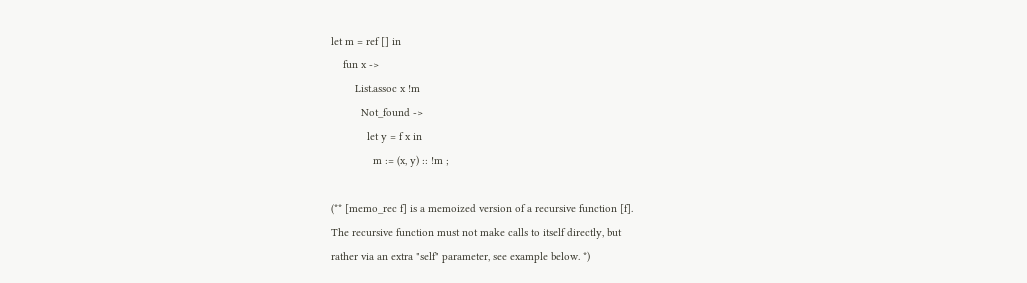let m = ref [] in
    fun x ->
        List.assoc x !m
          Not_found ->
            let y = f x in
              m := (x, y) :: !m ;

(** [memo_rec f] is a memoized version of a recursive function [f].
The recursive function must not make calls to itself directly, but
rather via an extra "self" parameter, see example below. *)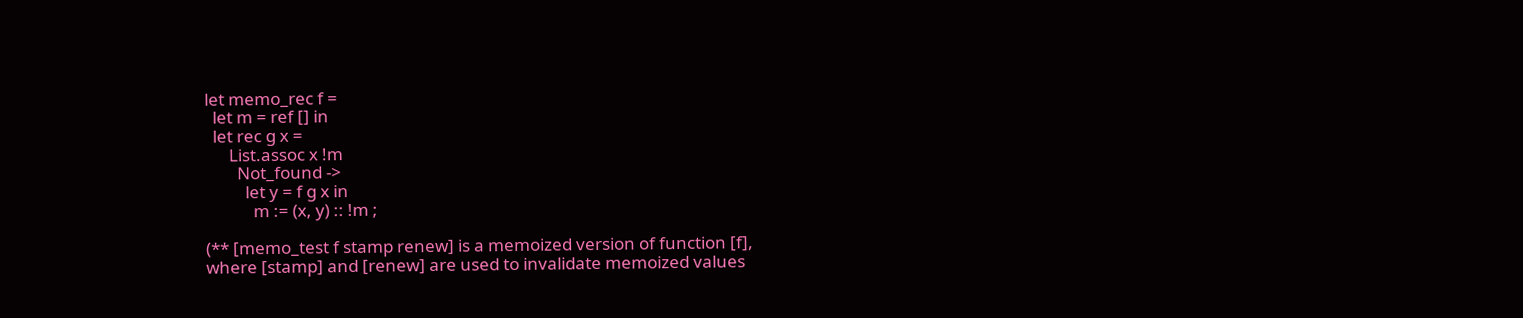let memo_rec f =
  let m = ref [] in
  let rec g x =
      List.assoc x !m
        Not_found ->
          let y = f g x in
            m := (x, y) :: !m ;

(** [memo_test f stamp renew] is a memoized version of function [f],
where [stamp] and [renew] are used to invalidate memoized values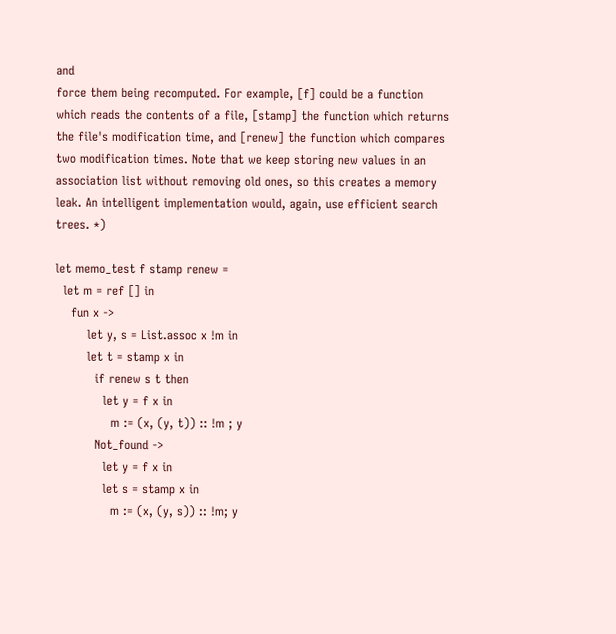and
force them being recomputed. For example, [f] could be a function
which reads the contents of a file, [stamp] the function which returns
the file's modification time, and [renew] the function which compares
two modification times. Note that we keep storing new values in an
association list without removing old ones, so this creates a memory
leak. An intelligent implementation would, again, use efficient search
trees. *)

let memo_test f stamp renew =
  let m = ref [] in
    fun x ->
        let y, s = List.assoc x !m in
        let t = stamp x in
          if renew s t then
            let y = f x in
              m := (x, (y, t)) :: !m ; y
          Not_found ->
            let y = f x in
            let s = stamp x in
              m := (x, (y, s)) :: !m; y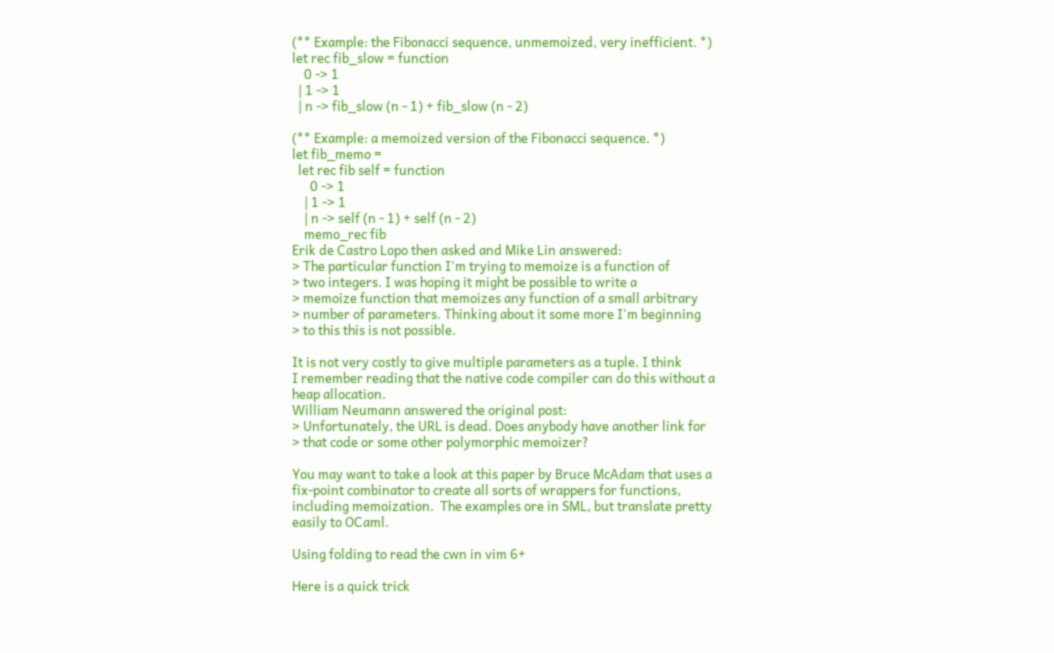(** Example: the Fibonacci sequence, unmemoized, very inefficient. *)
let rec fib_slow = function
    0 -> 1
  | 1 -> 1
  | n -> fib_slow (n - 1) + fib_slow (n - 2)

(** Example: a memoized version of the Fibonacci sequence. *)
let fib_memo =
  let rec fib self = function
      0 -> 1
    | 1 -> 1
    | n -> self (n - 1) + self (n - 2)
    memo_rec fib
Erik de Castro Lopo then asked and Mike Lin answered:
> The particular function I'm trying to memoize is a function of
> two integers. I was hoping it might be possible to write a
> memoize function that memoizes any function of a small arbitrary
> number of parameters. Thinking about it some more I'm beginning
> to this this is not possible.

It is not very costly to give multiple parameters as a tuple. I think
I remember reading that the native code compiler can do this without a
heap allocation.
William Neumann answered the original post:
> Unfortunately, the URL is dead. Does anybody have another link for
> that code or some other polymorphic memoizer?

You may want to take a look at this paper by Bruce McAdam that uses a
fix-point combinator to create all sorts of wrappers for functions,
including memoization.  The examples ore in SML, but translate pretty
easily to OCaml.

Using folding to read the cwn in vim 6+

Here is a quick trick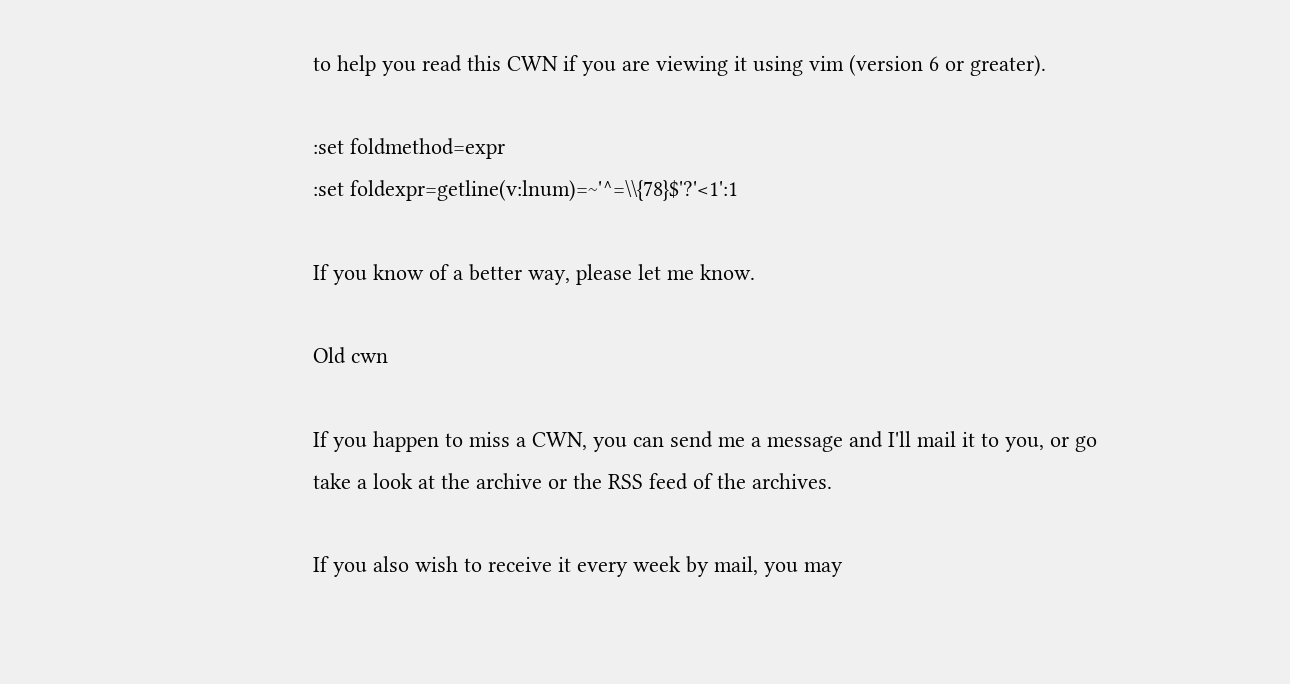to help you read this CWN if you are viewing it using vim (version 6 or greater).

:set foldmethod=expr
:set foldexpr=getline(v:lnum)=~'^=\\{78}$'?'<1':1

If you know of a better way, please let me know.

Old cwn

If you happen to miss a CWN, you can send me a message and I'll mail it to you, or go take a look at the archive or the RSS feed of the archives.

If you also wish to receive it every week by mail, you may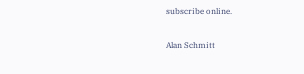subscribe online.

Alan Schmitt